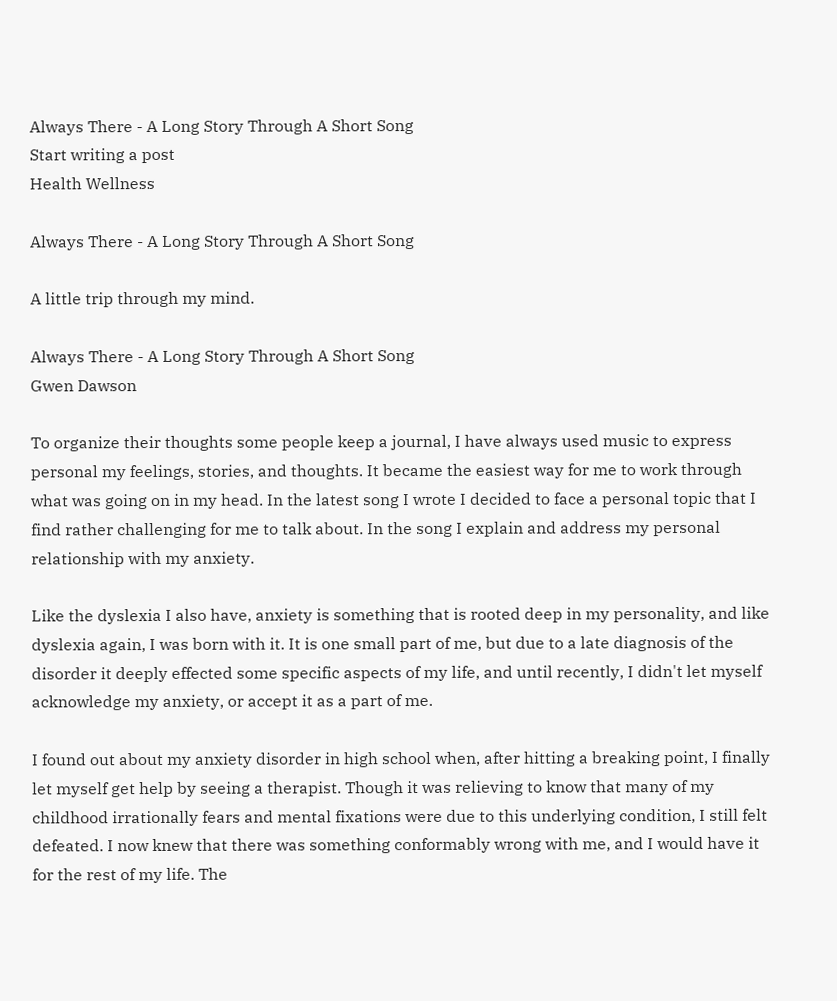Always There - A Long Story Through A Short Song
Start writing a post
Health Wellness

Always There - A Long Story Through A Short Song

A little trip through my mind.

Always There - A Long Story Through A Short Song
Gwen Dawson

To organize their thoughts some people keep a journal, I have always used music to express personal my feelings, stories, and thoughts. It became the easiest way for me to work through what was going on in my head. In the latest song I wrote I decided to face a personal topic that I find rather challenging for me to talk about. In the song I explain and address my personal relationship with my anxiety.

Like the dyslexia I also have, anxiety is something that is rooted deep in my personality, and like dyslexia again, I was born with it. It is one small part of me, but due to a late diagnosis of the disorder it deeply effected some specific aspects of my life, and until recently, I didn't let myself acknowledge my anxiety, or accept it as a part of me.

I found out about my anxiety disorder in high school when, after hitting a breaking point, I finally let myself get help by seeing a therapist. Though it was relieving to know that many of my childhood irrationally fears and mental fixations were due to this underlying condition, I still felt defeated. I now knew that there was something conformably wrong with me, and I would have it for the rest of my life. The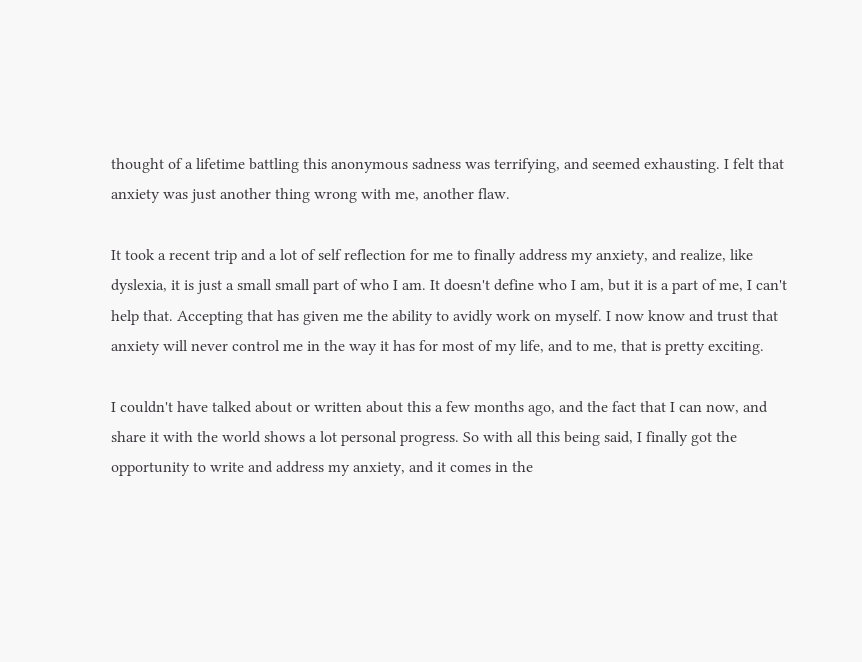thought of a lifetime battling this anonymous sadness was terrifying, and seemed exhausting. I felt that anxiety was just another thing wrong with me, another flaw.

It took a recent trip and a lot of self reflection for me to finally address my anxiety, and realize, like dyslexia, it is just a small small part of who I am. It doesn't define who I am, but it is a part of me, I can't help that. Accepting that has given me the ability to avidly work on myself. I now know and trust that anxiety will never control me in the way it has for most of my life, and to me, that is pretty exciting.

I couldn't have talked about or written about this a few months ago, and the fact that I can now, and share it with the world shows a lot personal progress. So with all this being said, I finally got the opportunity to write and address my anxiety, and it comes in the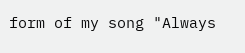form of my song "Always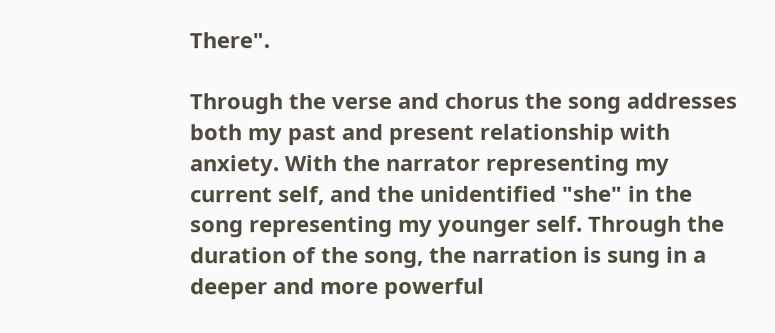There".

Through the verse and chorus the song addresses both my past and present relationship with anxiety. With the narrator representing my current self, and the unidentified "she" in the song representing my younger self. Through the duration of the song, the narration is sung in a deeper and more powerful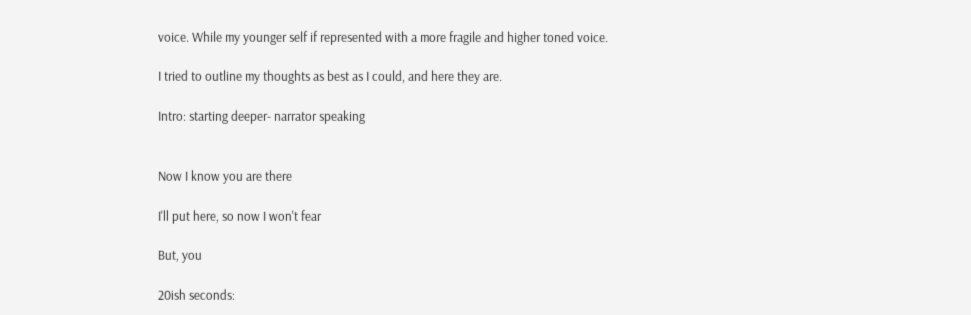voice. While my younger self if represented with a more fragile and higher toned voice.

I tried to outline my thoughts as best as I could, and here they are.

Intro: starting deeper- narrator speaking


Now I know you are there

I'll put here, so now I won't fear

But, you

20ish seconds: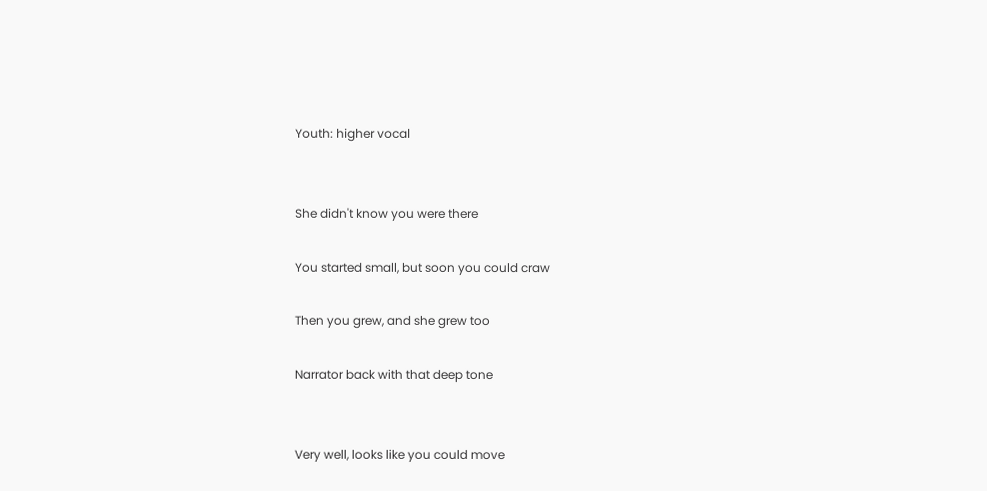Youth: higher vocal


She didn't know you were there

You started small, but soon you could craw

Then you grew, and she grew too

Narrator back with that deep tone


Very well, looks like you could move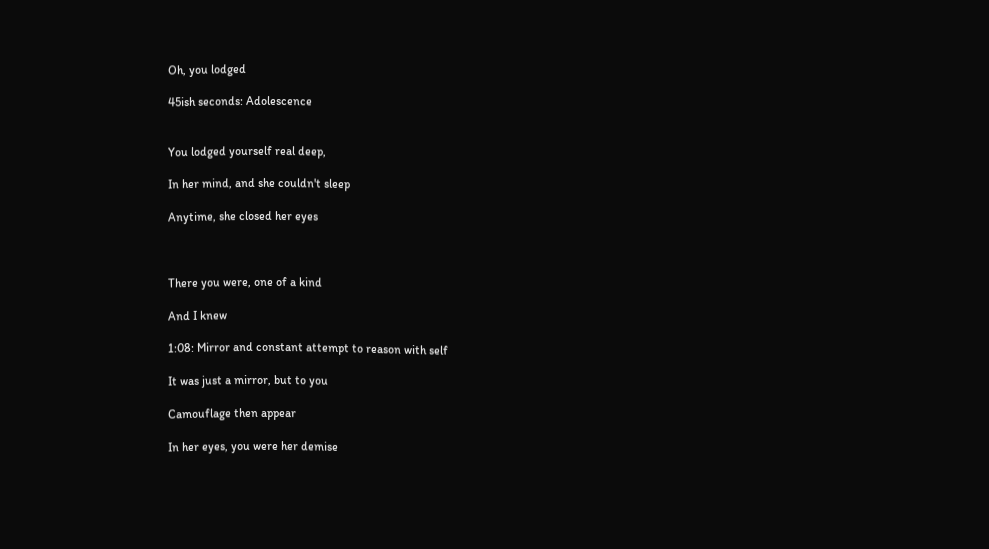Oh, you lodged

45ish seconds: Adolescence


You lodged yourself real deep,

In her mind, and she couldn't sleep

Anytime, she closed her eyes



There you were, one of a kind

And I knew

1:08: Mirror and constant attempt to reason with self

It was just a mirror, but to you

Camouflage then appear

In her eyes, you were her demise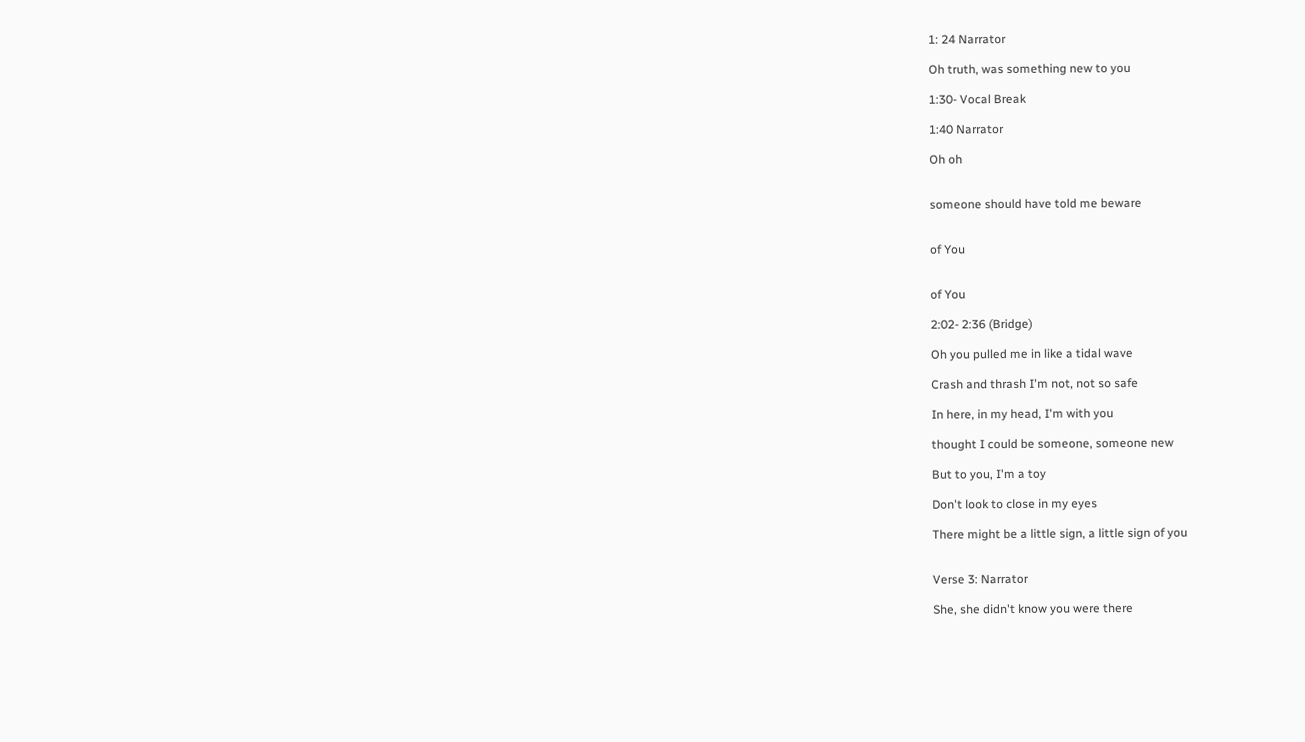1: 24 Narrator

Oh truth, was something new to you

1:30- Vocal Break

1:40 Narrator

Oh oh


someone should have told me beware


of You


of You

2:02- 2:36 (Bridge)

Oh you pulled me in like a tidal wave

Crash and thrash I'm not, not so safe

In here, in my head, I'm with you

thought I could be someone, someone new

But to you, I'm a toy

Don't look to close in my eyes

There might be a little sign, a little sign of you


Verse 3: Narrator

She, she didn't know you were there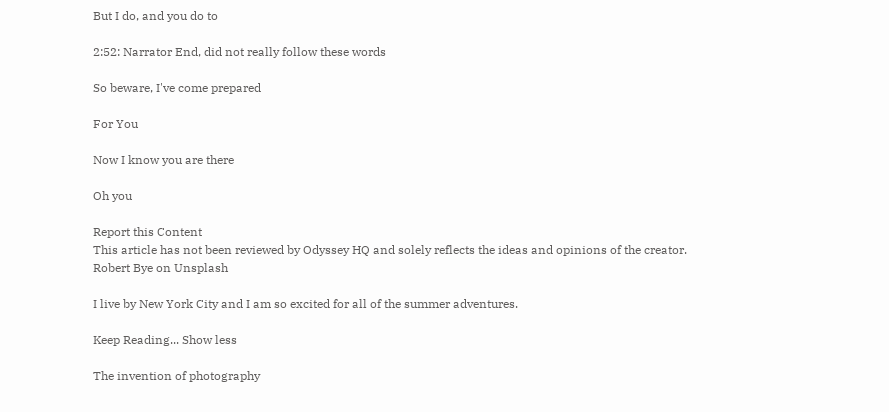But I do, and you do to

2:52: Narrator End, did not really follow these words

So beware, I've come prepared

For You

Now I know you are there

Oh you

Report this Content
This article has not been reviewed by Odyssey HQ and solely reflects the ideas and opinions of the creator.
Robert Bye on Unsplash

I live by New York City and I am so excited for all of the summer adventures.

Keep Reading... Show less

The invention of photography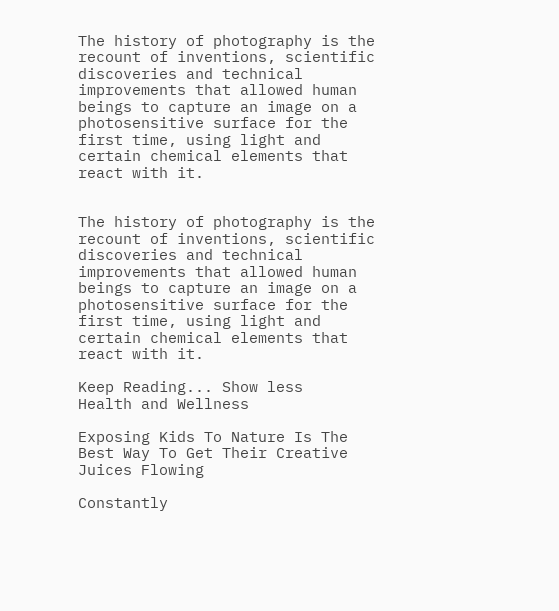The history of photography is the recount of inventions, scientific discoveries and technical improvements that allowed human beings to capture an image on a photosensitive surface for the first time, using light and certain chemical elements that react with it.


The history of photography is the recount of inventions, scientific discoveries and technical improvements that allowed human beings to capture an image on a photosensitive surface for the first time, using light and certain chemical elements that react with it.

Keep Reading... Show less
Health and Wellness

Exposing Kids To Nature Is The Best Way To Get Their Creative Juices Flowing

Constantly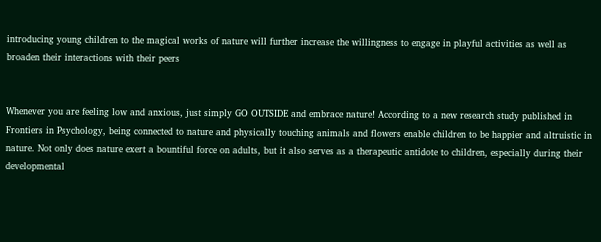introducing young children to the magical works of nature will further increase the willingness to engage in playful activities as well as broaden their interactions with their peers


Whenever you are feeling low and anxious, just simply GO OUTSIDE and embrace nature! According to a new research study published in Frontiers in Psychology, being connected to nature and physically touching animals and flowers enable children to be happier and altruistic in nature. Not only does nature exert a bountiful force on adults, but it also serves as a therapeutic antidote to children, especially during their developmental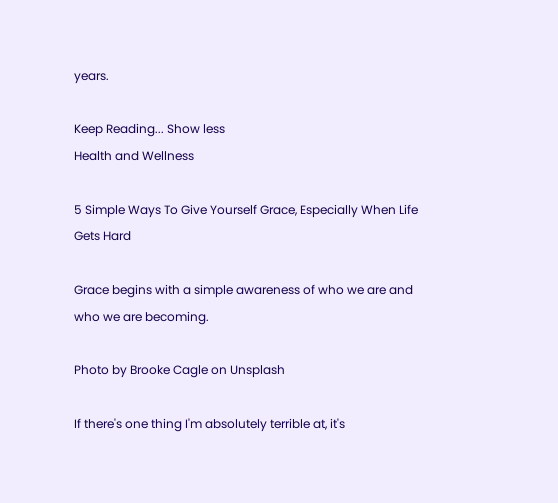years.

Keep Reading... Show less
Health and Wellness

5 Simple Ways To Give Yourself Grace, Especially When Life Gets Hard

Grace begins with a simple awareness of who we are and who we are becoming.

Photo by Brooke Cagle on Unsplash

If there's one thing I'm absolutely terrible at, it's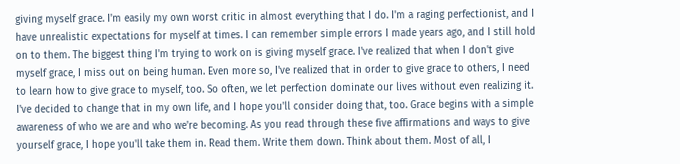giving myself grace. I'm easily my own worst critic in almost everything that I do. I'm a raging perfectionist, and I have unrealistic expectations for myself at times. I can remember simple errors I made years ago, and I still hold on to them. The biggest thing I'm trying to work on is giving myself grace. I've realized that when I don't give myself grace, I miss out on being human. Even more so, I've realized that in order to give grace to others, I need to learn how to give grace to myself, too. So often, we let perfection dominate our lives without even realizing it. I've decided to change that in my own life, and I hope you'll consider doing that, too. Grace begins with a simple awareness of who we are and who we're becoming. As you read through these five affirmations and ways to give yourself grace, I hope you'll take them in. Read them. Write them down. Think about them. Most of all, I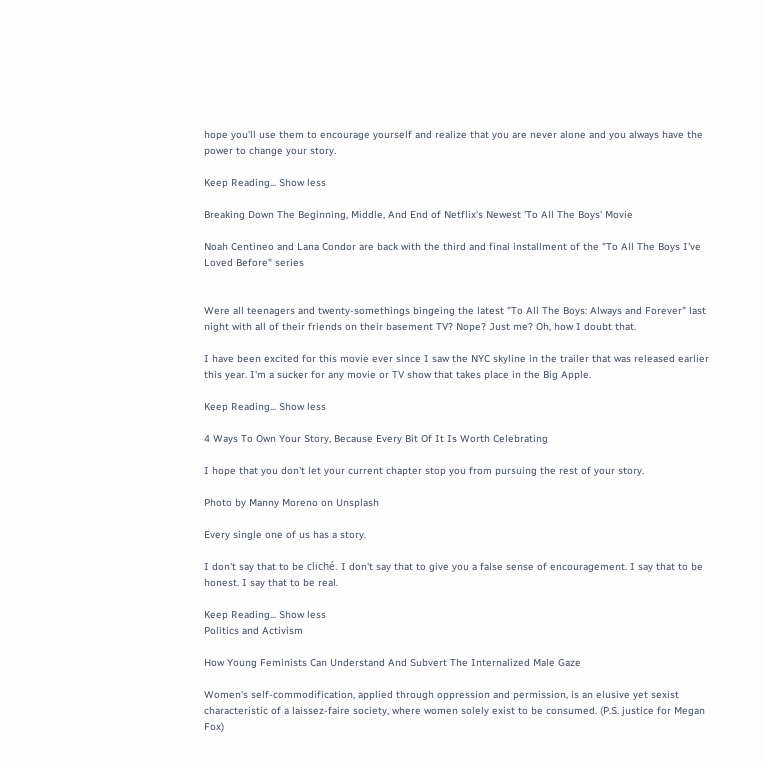hope you'll use them to encourage yourself and realize that you are never alone and you always have the power to change your story.

Keep Reading... Show less

Breaking Down The Beginning, Middle, And End of Netflix's Newest 'To All The Boys' Movie

Noah Centineo and Lana Condor are back with the third and final installment of the "To All The Boys I've Loved Before" series


Were all teenagers and twenty-somethings bingeing the latest "To All The Boys: Always and Forever" last night with all of their friends on their basement TV? Nope? Just me? Oh, how I doubt that.

I have been excited for this movie ever since I saw the NYC skyline in the trailer that was released earlier this year. I'm a sucker for any movie or TV show that takes place in the Big Apple.

Keep Reading... Show less

4 Ways To Own Your Story, Because Every Bit Of It Is Worth Celebrating

I hope that you don't let your current chapter stop you from pursuing the rest of your story.

Photo by Manny Moreno on Unsplash

Every single one of us has a story.

I don't say that to be cliché. I don't say that to give you a false sense of encouragement. I say that to be honest. I say that to be real.

Keep Reading... Show less
Politics and Activism

How Young Feminists Can Understand And Subvert The Internalized Male Gaze

Women's self-commodification, applied through oppression and permission, is an elusive yet sexist characteristic of a laissez-faire society, where women solely exist to be consumed. (P.S. justice for Megan Fox)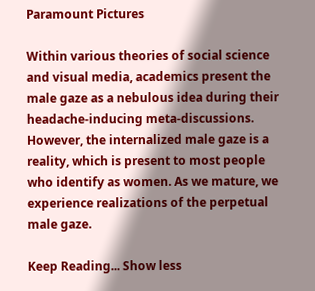Paramount Pictures

Within various theories of social science and visual media, academics present the male gaze as a nebulous idea during their headache-inducing meta-discussions. However, the internalized male gaze is a reality, which is present to most people who identify as women. As we mature, we experience realizations of the perpetual male gaze.

Keep Reading... Show less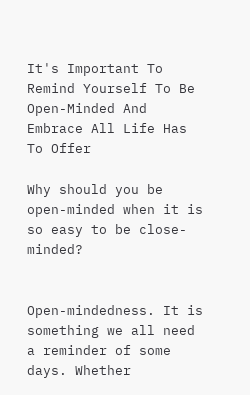It's Important To Remind Yourself To Be Open-Minded And Embrace All Life Has To Offer

Why should you be open-minded when it is so easy to be close-minded?


Open-mindedness. It is something we all need a reminder of some days. Whether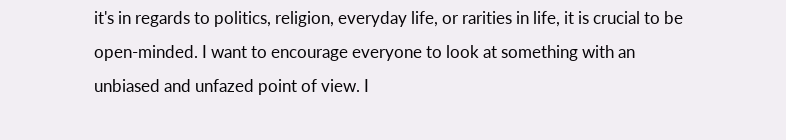it's in regards to politics, religion, everyday life, or rarities in life, it is crucial to be open-minded. I want to encourage everyone to look at something with an unbiased and unfazed point of view. I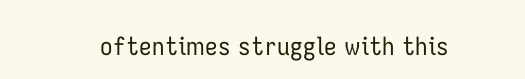oftentimes struggle with this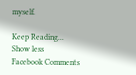myself.

Keep Reading... Show less
Facebook Comments